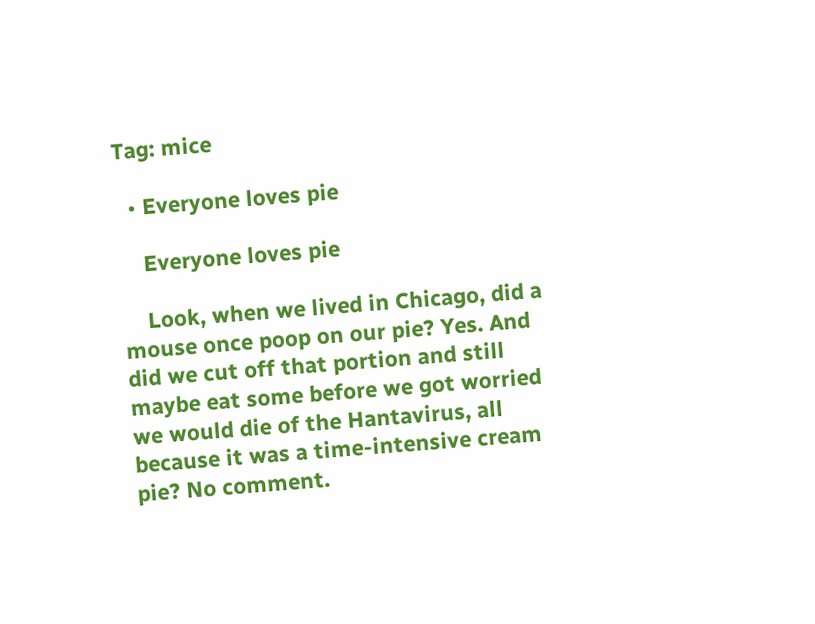Tag: mice

  • Everyone loves pie

    Everyone loves pie

    Look, when we lived in Chicago, did a mouse once poop on our pie? Yes. And did we cut off that portion and still maybe eat some before we got worried we would die of the Hantavirus, all because it was a time-intensive cream pie? No comment.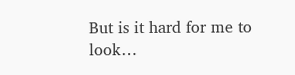But is it hard for me to look…